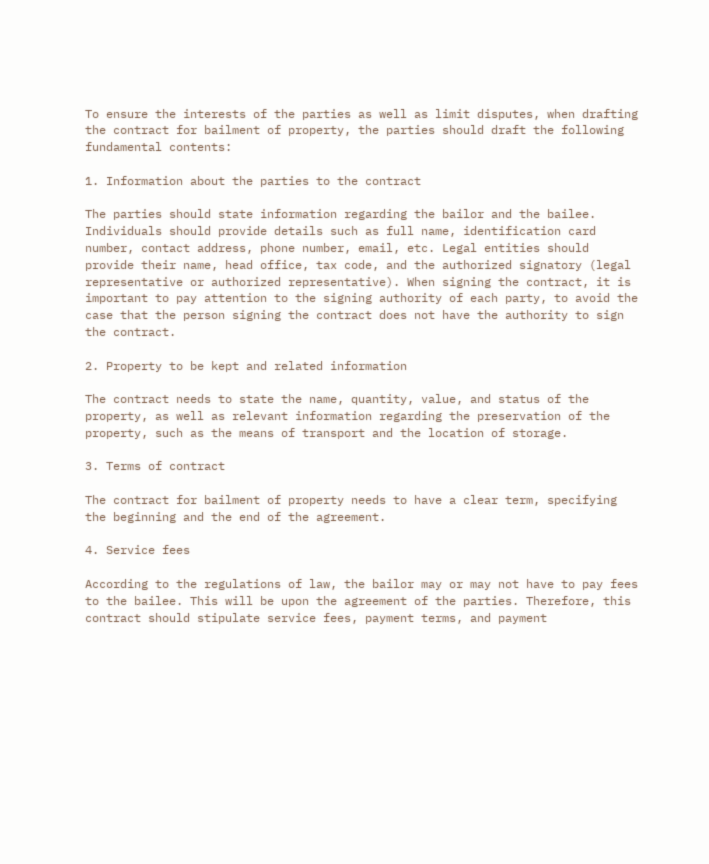To ensure the interests of the parties as well as limit disputes, when drafting the contract for bailment of property, the parties should draft the following fundamental contents:

1. Information about the parties to the contract

The parties should state information regarding the bailor and the bailee. Individuals should provide details such as full name, identification card number, contact address, phone number, email, etc. Legal entities should provide their name, head office, tax code, and the authorized signatory (legal representative or authorized representative). When signing the contract, it is important to pay attention to the signing authority of each party, to avoid the case that the person signing the contract does not have the authority to sign the contract.

2. Property to be kept and related information

The contract needs to state the name, quantity, value, and status of the property, as well as relevant information regarding the preservation of the property, such as the means of transport and the location of storage.

3. Terms of contract

The contract for bailment of property needs to have a clear term, specifying the beginning and the end of the agreement.

4. Service fees

According to the regulations of law, the bailor may or may not have to pay fees to the bailee. This will be upon the agreement of the parties. Therefore, this contract should stipulate service fees, payment terms, and payment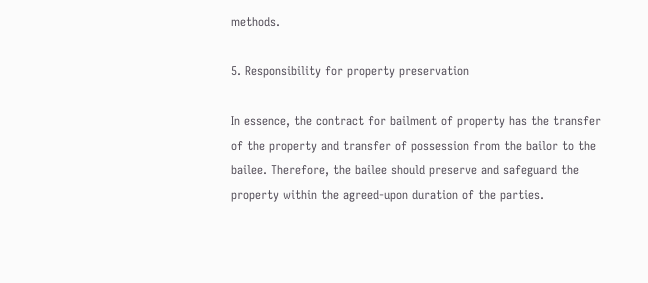methods.

5. Responsibility for property preservation

In essence, the contract for bailment of property has the transfer of the property and transfer of possession from the bailor to the bailee. Therefore, the bailee should preserve and safeguard the property within the agreed-upon duration of the parties.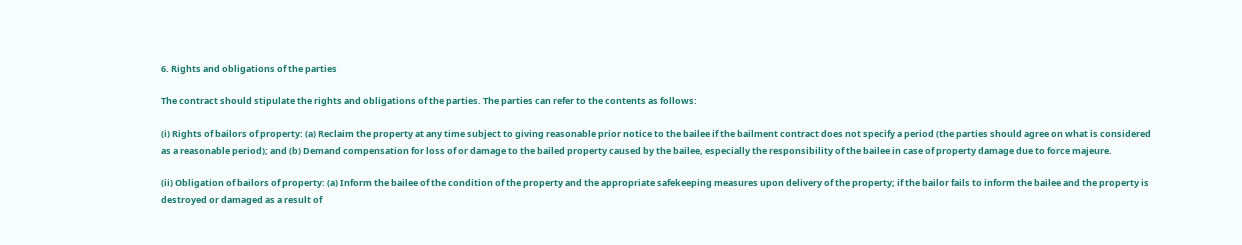6. Rights and obligations of the parties

The contract should stipulate the rights and obligations of the parties. The parties can refer to the contents as follows:

(i) Rights of bailors of property: (a) Reclaim the property at any time subject to giving reasonable prior notice to the bailee if the bailment contract does not specify a period (the parties should agree on what is considered as a reasonable period); and (b) Demand compensation for loss of or damage to the bailed property caused by the bailee, especially the responsibility of the bailee in case of property damage due to force majeure.

(ii) Obligation of bailors of property: (a) Inform the bailee of the condition of the property and the appropriate safekeeping measures upon delivery of the property; if the bailor fails to inform the bailee and the property is destroyed or damaged as a result of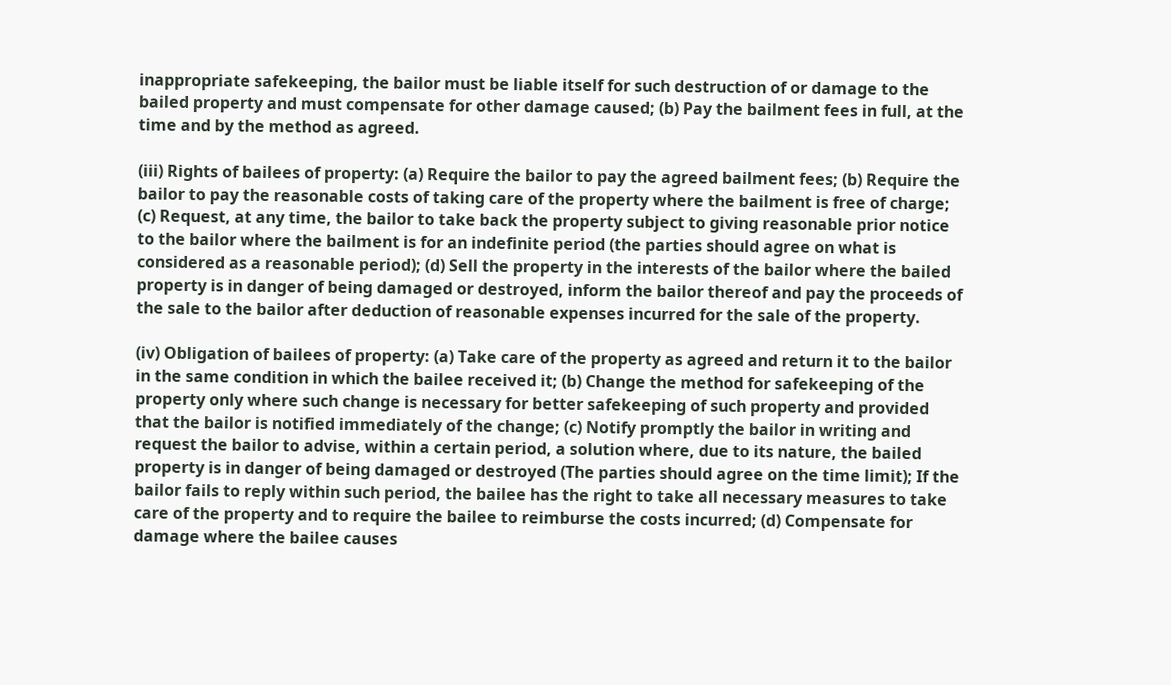inappropriate safekeeping, the bailor must be liable itself for such destruction of or damage to the bailed property and must compensate for other damage caused; (b) Pay the bailment fees in full, at the time and by the method as agreed.

(iii) Rights of bailees of property: (a) Require the bailor to pay the agreed bailment fees; (b) Require the bailor to pay the reasonable costs of taking care of the property where the bailment is free of charge; (c) Request, at any time, the bailor to take back the property subject to giving reasonable prior notice to the bailor where the bailment is for an indefinite period (the parties should agree on what is considered as a reasonable period); (d) Sell the property in the interests of the bailor where the bailed property is in danger of being damaged or destroyed, inform the bailor thereof and pay the proceeds of the sale to the bailor after deduction of reasonable expenses incurred for the sale of the property.

(iv) Obligation of bailees of property: (a) Take care of the property as agreed and return it to the bailor in the same condition in which the bailee received it; (b) Change the method for safekeeping of the property only where such change is necessary for better safekeeping of such property and provided that the bailor is notified immediately of the change; (c) Notify promptly the bailor in writing and request the bailor to advise, within a certain period, a solution where, due to its nature, the bailed property is in danger of being damaged or destroyed (The parties should agree on the time limit); If the bailor fails to reply within such period, the bailee has the right to take all necessary measures to take care of the property and to require the bailee to reimburse the costs incurred; (d) Compensate for damage where the bailee causes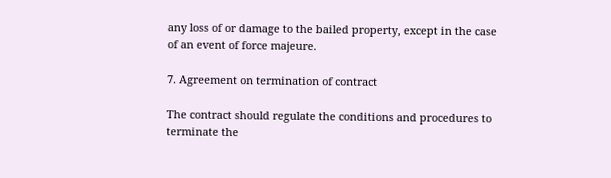any loss of or damage to the bailed property, except in the case of an event of force majeure.

7. Agreement on termination of contract

The contract should regulate the conditions and procedures to terminate the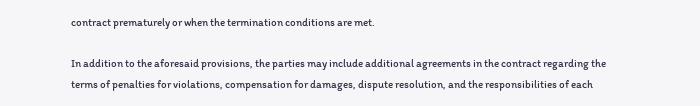contract prematurely or when the termination conditions are met.

In addition to the aforesaid provisions, the parties may include additional agreements in the contract regarding the terms of penalties for violations, compensation for damages, dispute resolution, and the responsibilities of each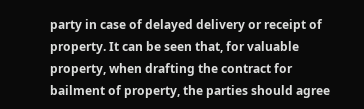party in case of delayed delivery or receipt of property. It can be seen that, for valuable property, when drafting the contract for bailment of property, the parties should agree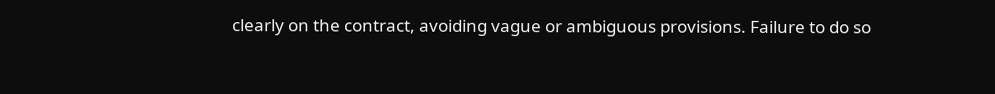clearly on the contract, avoiding vague or ambiguous provisions. Failure to do so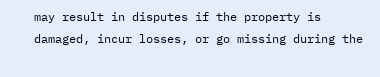may result in disputes if the property is damaged, incur losses, or go missing during the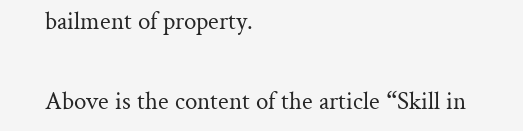bailment of property.

Above is the content of the article “Skill in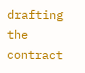drafting the contract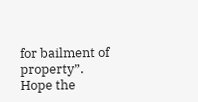for bailment of property”. Hope the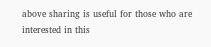above sharing is useful for those who are interested in this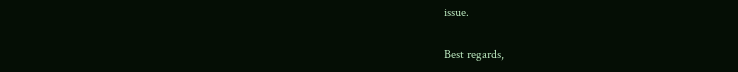issue.

Best regards,